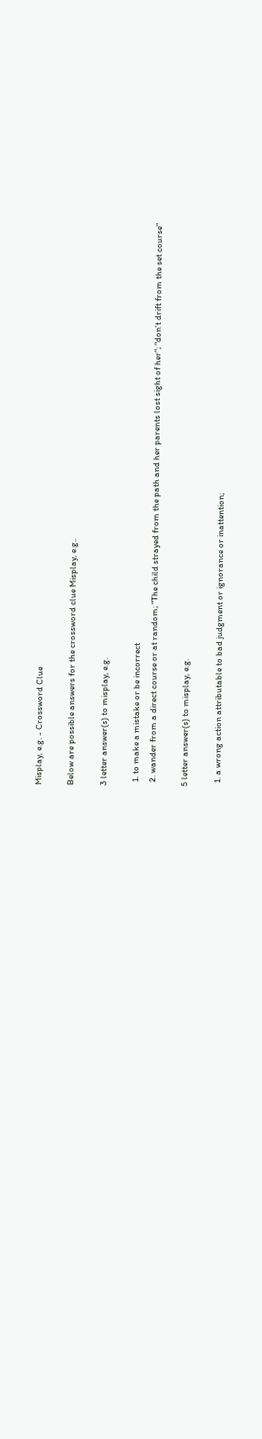Misplay, e.g. - Crossword Clue

Below are possible answers for the crossword clue Misplay, e.g..

3 letter answer(s) to misplay, e.g.

  1. to make a mistake or be incorrect
  2. wander from a direct course or at random; "The child strayed from the path and her parents lost sight of her"; "don't drift from the set course"

5 letter answer(s) to misplay, e.g.

  1. a wrong action attributable to bad judgment or ignorance or inattention;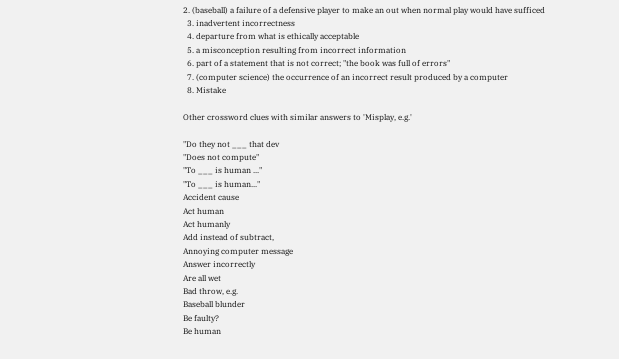2. (baseball) a failure of a defensive player to make an out when normal play would have sufficed
  3. inadvertent incorrectness
  4. departure from what is ethically acceptable
  5. a misconception resulting from incorrect information
  6. part of a statement that is not correct; "the book was full of errors"
  7. (computer science) the occurrence of an incorrect result produced by a computer
  8. Mistake

Other crossword clues with similar answers to 'Misplay, e.g.'

"Do they not ___ that dev
"Does not compute"
"To ___ is human ..."
"To ___ is human..."
Accident cause
Act human
Act humanly
Add instead of subtract,
Annoying computer message
Answer incorrectly
Are all wet
Bad throw, e.g.
Baseball blunder
Be faulty?
Be human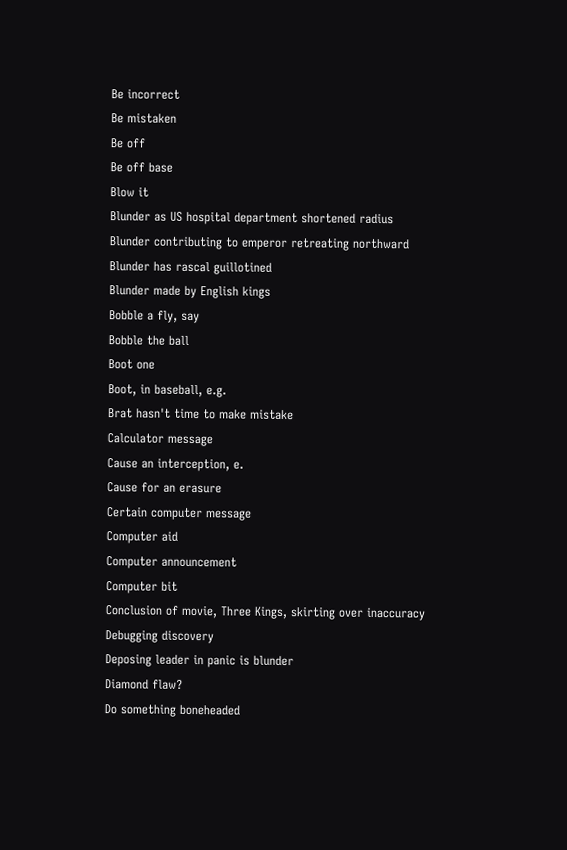Be incorrect
Be mistaken
Be off
Be off base
Blow it
Blunder as US hospital department shortened radius
Blunder contributing to emperor retreating northward
Blunder has rascal guillotined
Blunder made by English kings
Bobble a fly, say
Bobble the ball
Boot one
Boot, in baseball, e.g.
Brat hasn't time to make mistake
Calculator message
Cause an interception, e.
Cause for an erasure
Certain computer message
Computer aid
Computer announcement
Computer bit
Conclusion of movie, Three Kings, skirting over inaccuracy
Debugging discovery
Deposing leader in panic is blunder
Diamond flaw?
Do something boneheaded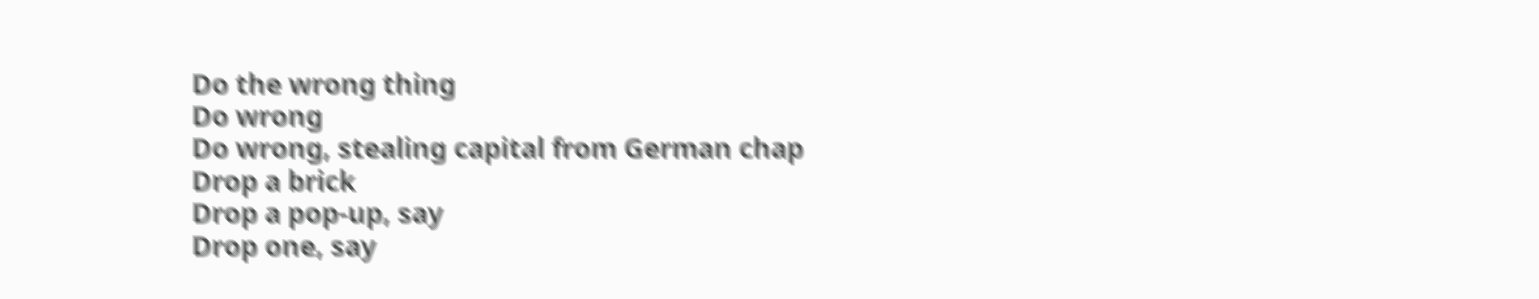Do the wrong thing
Do wrong
Do wrong, stealing capital from German chap
Drop a brick
Drop a pop-up, say
Drop one, say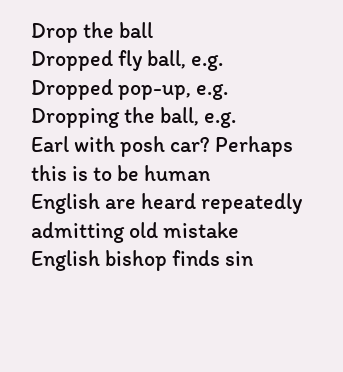Drop the ball
Dropped fly ball, e.g.
Dropped pop-up, e.g.
Dropping the ball, e.g.
Earl with posh car? Perhaps this is to be human
English are heard repeatedly admitting old mistake
English bishop finds sin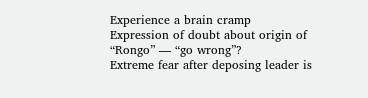Experience a brain cramp
Expression of doubt about origin of “Rongo” — “go wrong”?
Extreme fear after deposing leader is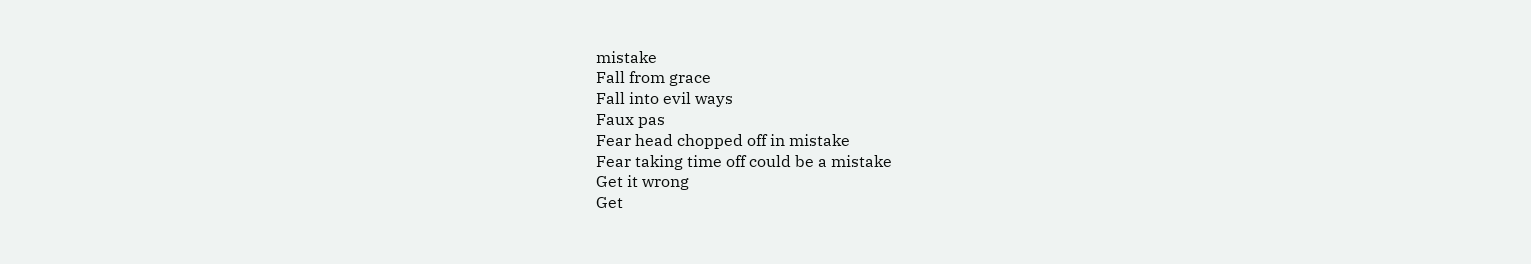mistake
Fall from grace
Fall into evil ways
Faux pas
Fear head chopped off in mistake
Fear taking time off could be a mistake
Get it wrong
Get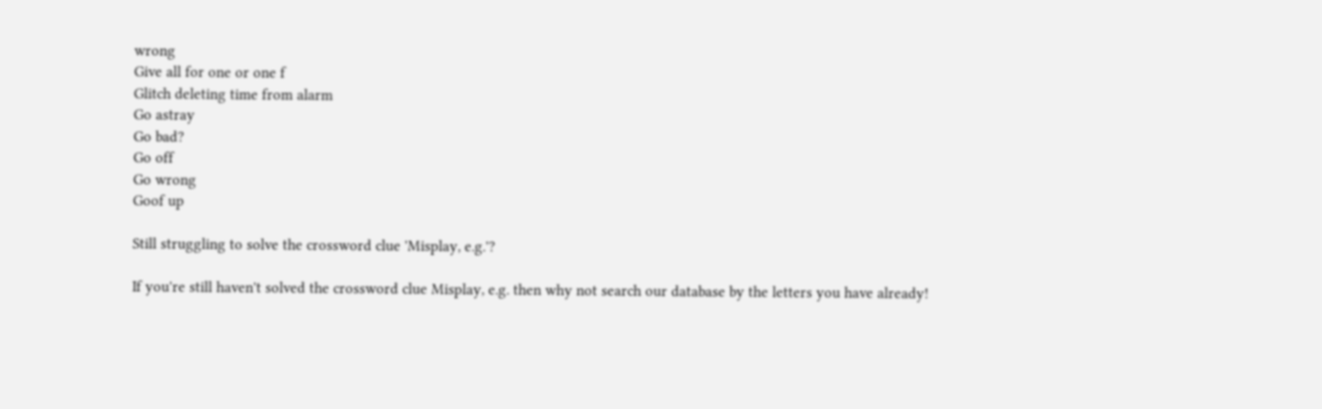wrong
Give all for one or one f
Glitch deleting time from alarm
Go astray
Go bad?
Go off
Go wrong
Goof up

Still struggling to solve the crossword clue 'Misplay, e.g.'?

If you're still haven't solved the crossword clue Misplay, e.g. then why not search our database by the letters you have already!